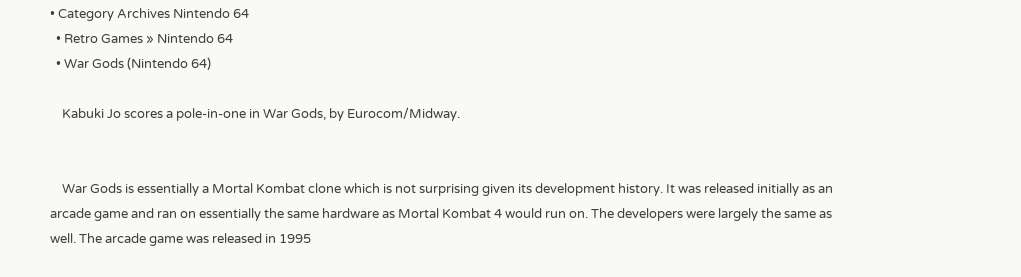• Category Archives Nintendo 64
  • Retro Games » Nintendo 64
  • War Gods (Nintendo 64)

    Kabuki Jo scores a pole-in-one in War Gods, by Eurocom/Midway.


    War Gods is essentially a Mortal Kombat clone which is not surprising given its development history. It was released initially as an arcade game and ran on essentially the same hardware as Mortal Kombat 4 would run on. The developers were largely the same as well. The arcade game was released in 1995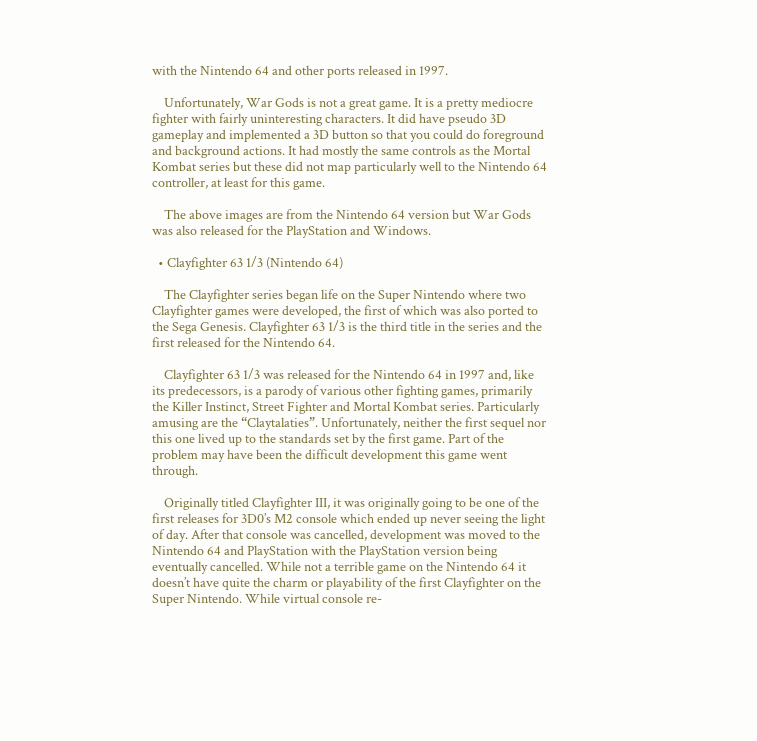with the Nintendo 64 and other ports released in 1997.

    Unfortunately, War Gods is not a great game. It is a pretty mediocre fighter with fairly uninteresting characters. It did have pseudo 3D gameplay and implemented a 3D button so that you could do foreground and background actions. It had mostly the same controls as the Mortal Kombat series but these did not map particularly well to the Nintendo 64 controller, at least for this game.

    The above images are from the Nintendo 64 version but War Gods was also released for the PlayStation and Windows.

  • Clayfighter 63 1/3 (Nintendo 64)

    The Clayfighter series began life on the Super Nintendo where two Clayfighter games were developed, the first of which was also ported to the Sega Genesis. Clayfighter 63 1/3 is the third title in the series and the first released for the Nintendo 64.

    Clayfighter 63 1/3 was released for the Nintendo 64 in 1997 and, like its predecessors, is a parody of various other fighting games, primarily the Killer Instinct, Street Fighter and Mortal Kombat series. Particularly amusing are the “Claytalaties”. Unfortunately, neither the first sequel nor this one lived up to the standards set by the first game. Part of the problem may have been the difficult development this game went through.

    Originally titled Clayfighter III, it was originally going to be one of the first releases for 3D0’s M2 console which ended up never seeing the light of day. After that console was cancelled, development was moved to the Nintendo 64 and PlayStation with the PlayStation version being eventually cancelled. While not a terrible game on the Nintendo 64 it doesn’t have quite the charm or playability of the first Clayfighter on the Super Nintendo. While virtual console re-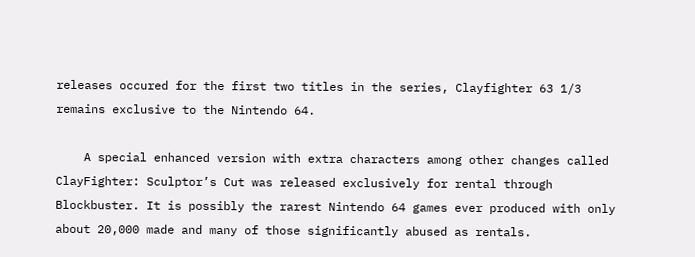releases occured for the first two titles in the series, Clayfighter 63 1/3 remains exclusive to the Nintendo 64.

    A special enhanced version with extra characters among other changes called ClayFighter: Sculptor’s Cut was released exclusively for rental through Blockbuster. It is possibly the rarest Nintendo 64 games ever produced with only about 20,000 made and many of those significantly abused as rentals.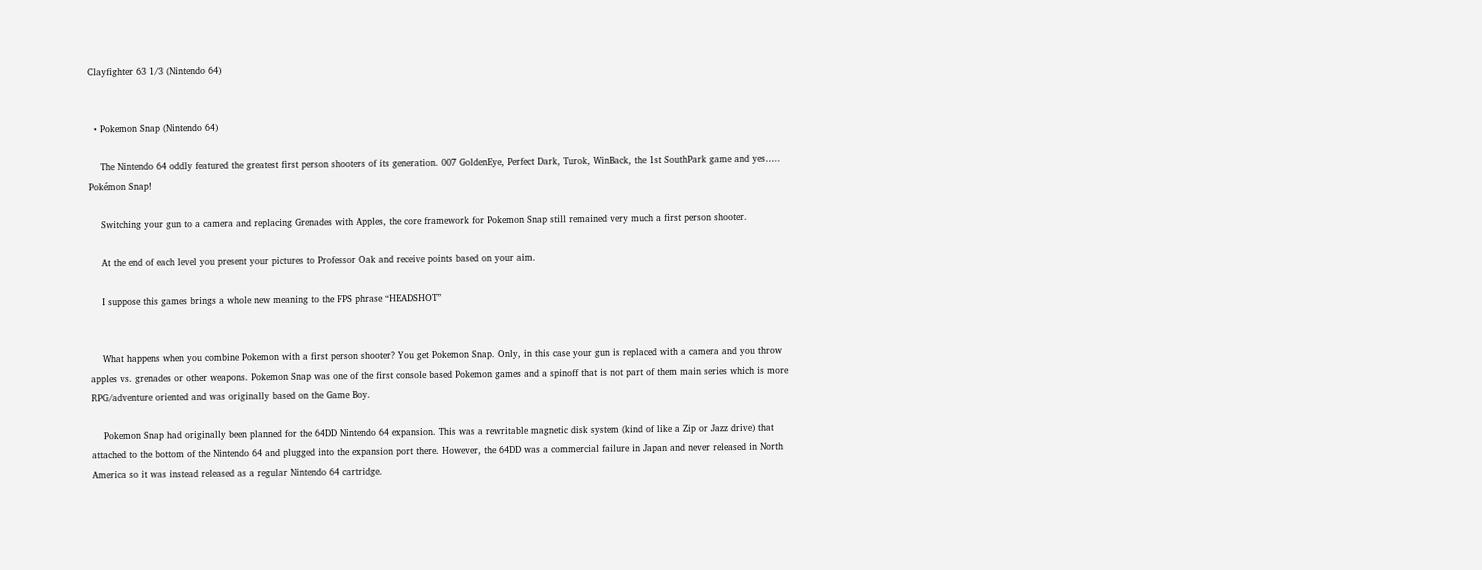Clayfighter 63 1/3 (Nintendo 64)


  • Pokemon Snap (Nintendo 64)

    The Nintendo 64 oddly featured the greatest first person shooters of its generation. 007 GoldenEye, Perfect Dark, Turok, WinBack, the 1st SouthPark game and yes….. Pokémon Snap!

    Switching your gun to a camera and replacing Grenades with Apples, the core framework for Pokemon Snap still remained very much a first person shooter.

    At the end of each level you present your pictures to Professor Oak and receive points based on your aim.

    I suppose this games brings a whole new meaning to the FPS phrase “HEADSHOT”


    What happens when you combine Pokemon with a first person shooter? You get Pokemon Snap. Only, in this case your gun is replaced with a camera and you throw apples vs. grenades or other weapons. Pokemon Snap was one of the first console based Pokemon games and a spinoff that is not part of them main series which is more RPG/adventure oriented and was originally based on the Game Boy.

    Pokemon Snap had originally been planned for the 64DD Nintendo 64 expansion. This was a rewritable magnetic disk system (kind of like a Zip or Jazz drive) that attached to the bottom of the Nintendo 64 and plugged into the expansion port there. However, the 64DD was a commercial failure in Japan and never released in North America so it was instead released as a regular Nintendo 64 cartridge.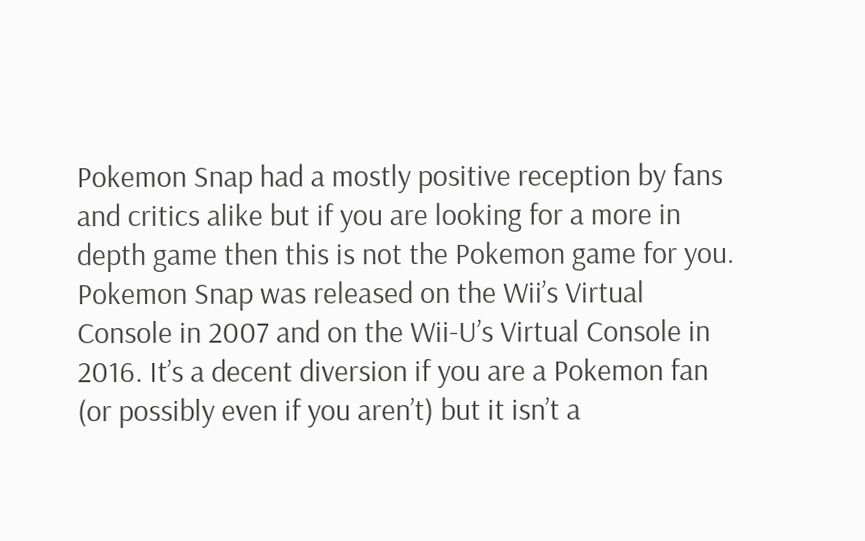Pokemon Snap had a mostly positive reception by fans and critics alike but if you are looking for a more in depth game then this is not the Pokemon game for you. Pokemon Snap was released on the Wii’s Virtual Console in 2007 and on the Wii-U’s Virtual Console in 2016. It’s a decent diversion if you are a Pokemon fan (or possibly even if you aren’t) but it isn’t a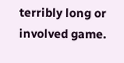terribly long or involved game.